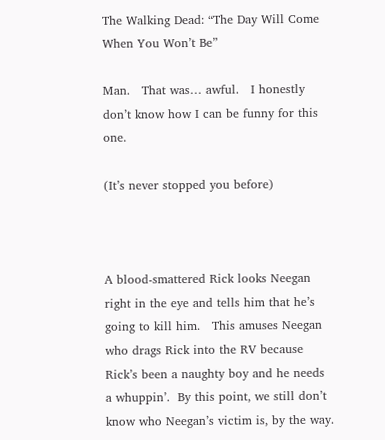The Walking Dead: “The Day Will Come When You Won’t Be”

Man.   That was… awful.   I honestly don’t know how I can be funny for this one.

(It’s never stopped you before)



A blood-smattered Rick looks Neegan right in the eye and tells him that he’s going to kill him.   This amuses Neegan who drags Rick into the RV because Rick’s been a naughty boy and he needs a whuppin’.  By this point, we still don’t know who Neegan’s victim is, by the way.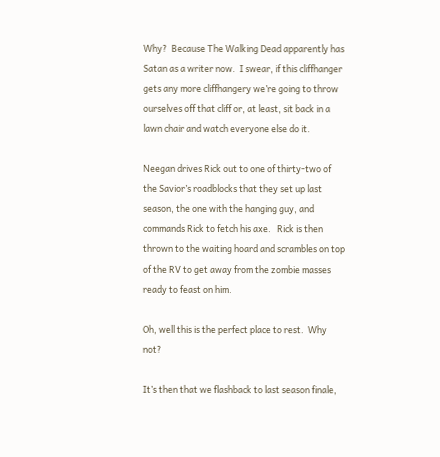Why?  Because The Walking Dead apparently has Satan as a writer now.  I swear, if this cliffhanger gets any more cliffhangery we’re going to throw ourselves off that cliff or, at least, sit back in a lawn chair and watch everyone else do it.

Neegan drives Rick out to one of thirty-two of the Savior’s roadblocks that they set up last season, the one with the hanging guy, and commands Rick to fetch his axe.   Rick is then thrown to the waiting hoard and scrambles on top of the RV to get away from the zombie masses ready to feast on him.

Oh, well this is the perfect place to rest.  Why not?

It’s then that we flashback to last season finale,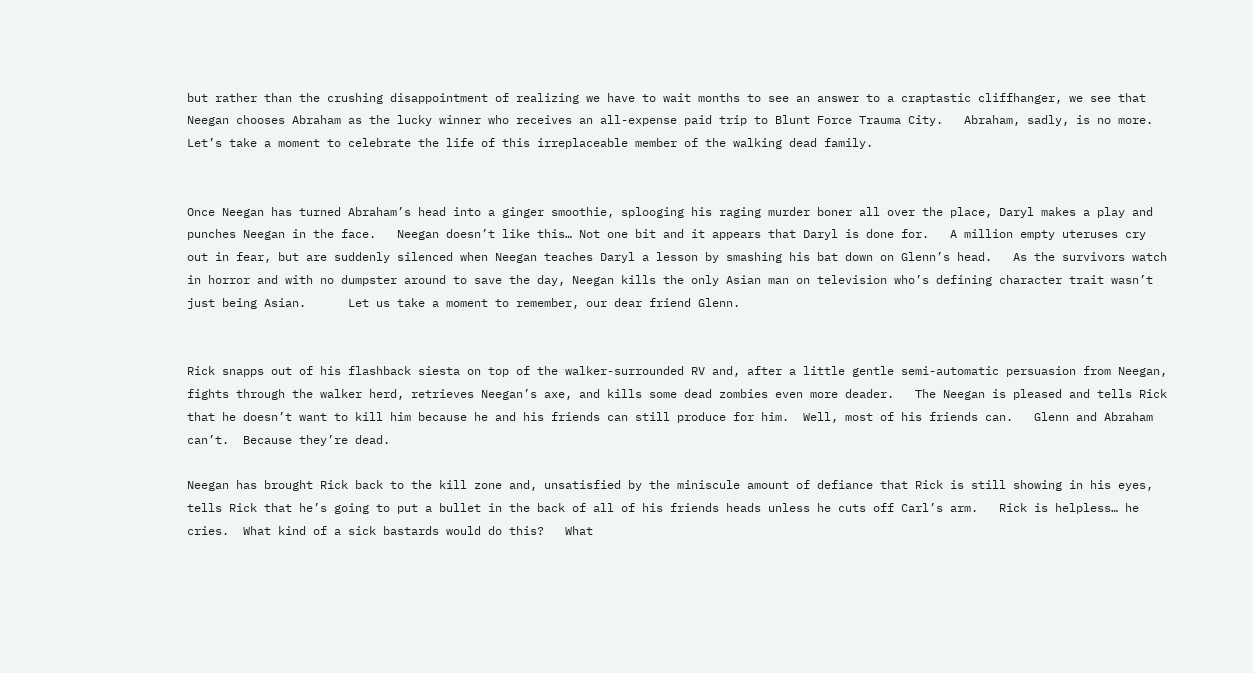but rather than the crushing disappointment of realizing we have to wait months to see an answer to a craptastic cliffhanger, we see that Neegan chooses Abraham as the lucky winner who receives an all-expense paid trip to Blunt Force Trauma City.   Abraham, sadly, is no more.   Let’s take a moment to celebrate the life of this irreplaceable member of the walking dead family.


Once Neegan has turned Abraham’s head into a ginger smoothie, splooging his raging murder boner all over the place, Daryl makes a play and punches Neegan in the face.   Neegan doesn’t like this… Not one bit and it appears that Daryl is done for.   A million empty uteruses cry out in fear, but are suddenly silenced when Neegan teaches Daryl a lesson by smashing his bat down on Glenn’s head.   As the survivors watch in horror and with no dumpster around to save the day, Neegan kills the only Asian man on television who’s defining character trait wasn’t just being Asian.      Let us take a moment to remember, our dear friend Glenn.


Rick snapps out of his flashback siesta on top of the walker-surrounded RV and, after a little gentle semi-automatic persuasion from Neegan, fights through the walker herd, retrieves Neegan’s axe, and kills some dead zombies even more deader.   The Neegan is pleased and tells Rick that he doesn’t want to kill him because he and his friends can still produce for him.  Well, most of his friends can.   Glenn and Abraham can’t.  Because they’re dead.

Neegan has brought Rick back to the kill zone and, unsatisfied by the miniscule amount of defiance that Rick is still showing in his eyes, tells Rick that he’s going to put a bullet in the back of all of his friends heads unless he cuts off Carl’s arm.   Rick is helpless… he cries.  What kind of a sick bastards would do this?   What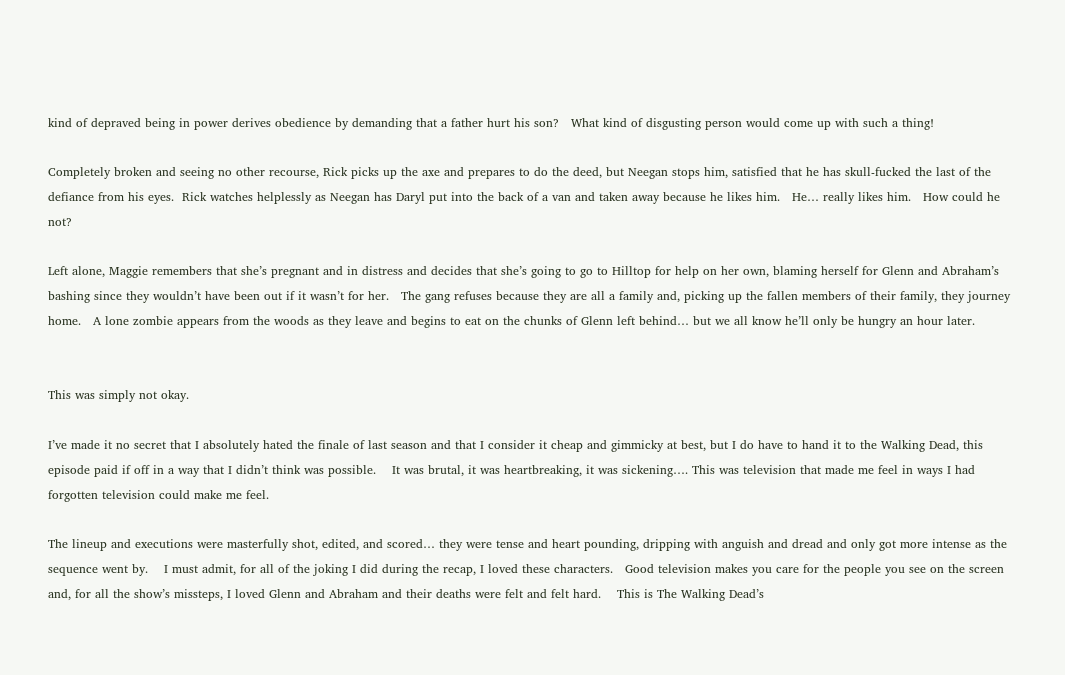kind of depraved being in power derives obedience by demanding that a father hurt his son?   What kind of disgusting person would come up with such a thing!

Completely broken and seeing no other recourse, Rick picks up the axe and prepares to do the deed, but Neegan stops him, satisfied that he has skull-fucked the last of the defiance from his eyes.  Rick watches helplessly as Neegan has Daryl put into the back of a van and taken away because he likes him.   He… really likes him.   How could he not?

Left alone, Maggie remembers that she’s pregnant and in distress and decides that she’s going to go to Hilltop for help on her own, blaming herself for Glenn and Abraham’s bashing since they wouldn’t have been out if it wasn’t for her.   The gang refuses because they are all a family and, picking up the fallen members of their family, they journey home.   A lone zombie appears from the woods as they leave and begins to eat on the chunks of Glenn left behind… but we all know he’ll only be hungry an hour later.


This was simply not okay.

I’ve made it no secret that I absolutely hated the finale of last season and that I consider it cheap and gimmicky at best, but I do have to hand it to the Walking Dead, this episode paid if off in a way that I didn’t think was possible.    It was brutal, it was heartbreaking, it was sickening…. This was television that made me feel in ways I had forgotten television could make me feel.

The lineup and executions were masterfully shot, edited, and scored… they were tense and heart pounding, dripping with anguish and dread and only got more intense as the sequence went by.    I must admit, for all of the joking I did during the recap, I loved these characters.   Good television makes you care for the people you see on the screen and, for all the show’s missteps, I loved Glenn and Abraham and their deaths were felt and felt hard.    This is The Walking Dead’s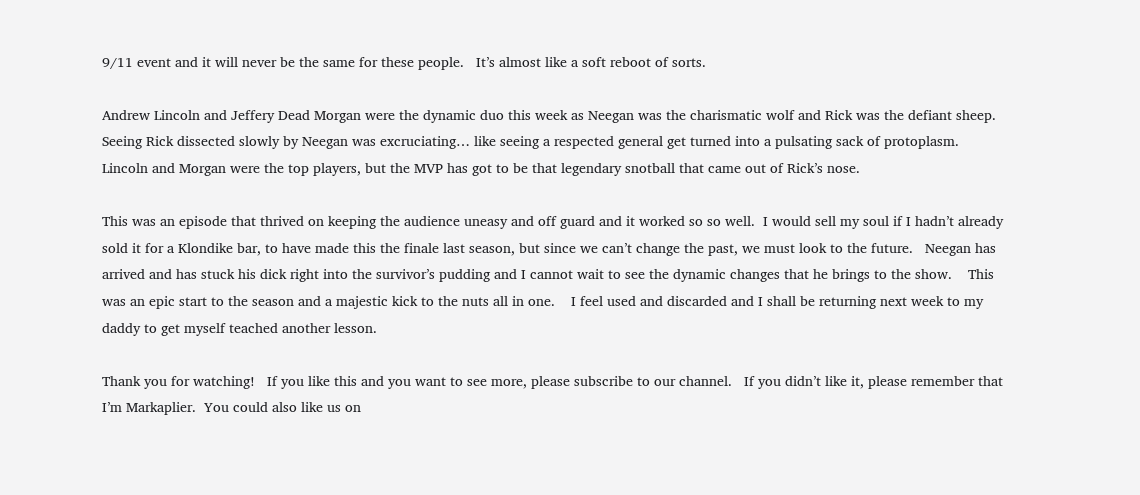9/11 event and it will never be the same for these people.   It’s almost like a soft reboot of sorts.

Andrew Lincoln and Jeffery Dead Morgan were the dynamic duo this week as Neegan was the charismatic wolf and Rick was the defiant sheep.   Seeing Rick dissected slowly by Neegan was excruciating… like seeing a respected general get turned into a pulsating sack of protoplasm.    Lincoln and Morgan were the top players, but the MVP has got to be that legendary snotball that came out of Rick’s nose.

This was an episode that thrived on keeping the audience uneasy and off guard and it worked so so well.  I would sell my soul if I hadn’t already sold it for a Klondike bar, to have made this the finale last season, but since we can’t change the past, we must look to the future.   Neegan has arrived and has stuck his dick right into the survivor’s pudding and I cannot wait to see the dynamic changes that he brings to the show.    This was an epic start to the season and a majestic kick to the nuts all in one.    I feel used and discarded and I shall be returning next week to my daddy to get myself teached another lesson.

Thank you for watching!   If you like this and you want to see more, please subscribe to our channel.   If you didn’t like it, please remember that I’m Markaplier.  You could also like us on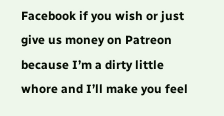Facebook if you wish or just give us money on Patreon because I’m a dirty little whore and I’ll make you feel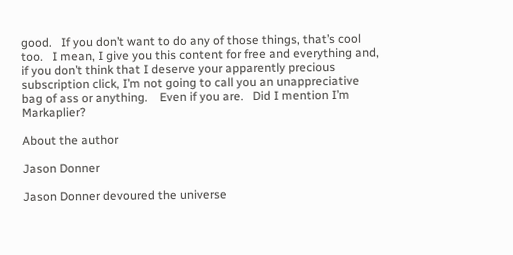good.   If you don’t want to do any of those things, that’s cool too.   I mean, I give you this content for free and everything and, if you don’t think that I deserve your apparently precious subscription click, I’m not going to call you an unappreciative bag of ass or anything.    Even if you are.   Did I mention I’m Markaplier?

About the author

Jason Donner

Jason Donner devoured the universe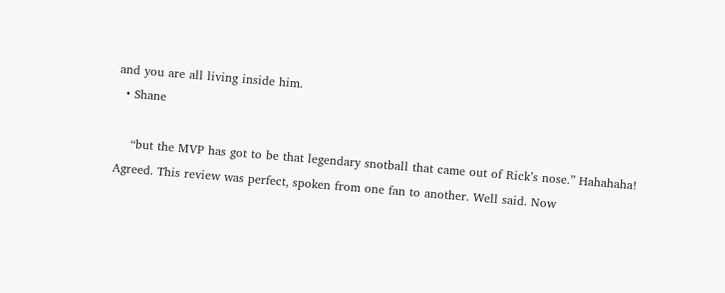and you are all living inside him.
  • Shane

    “but the MVP has got to be that legendary snotball that came out of Rick’s nose.” Hahahaha! Agreed. This review was perfect, spoken from one fan to another. Well said. Now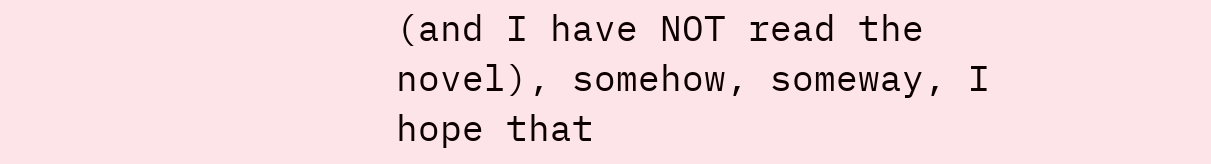(and I have NOT read the novel), somehow, someway, I hope that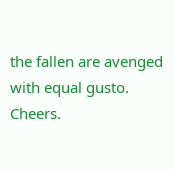the fallen are avenged with equal gusto. Cheers.